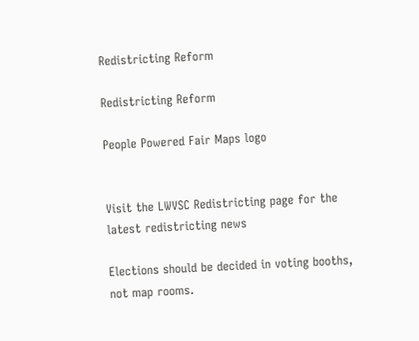Redistricting Reform

Redistricting Reform

People Powered Fair Maps logo


Visit the LWVSC Redistricting page for the latest redistricting news

Elections should be decided in voting booths, not map rooms.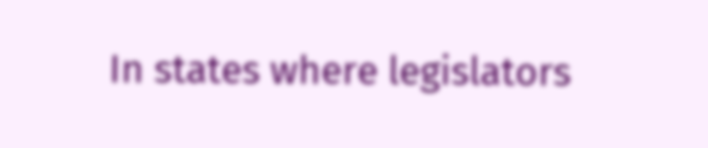In states where legislators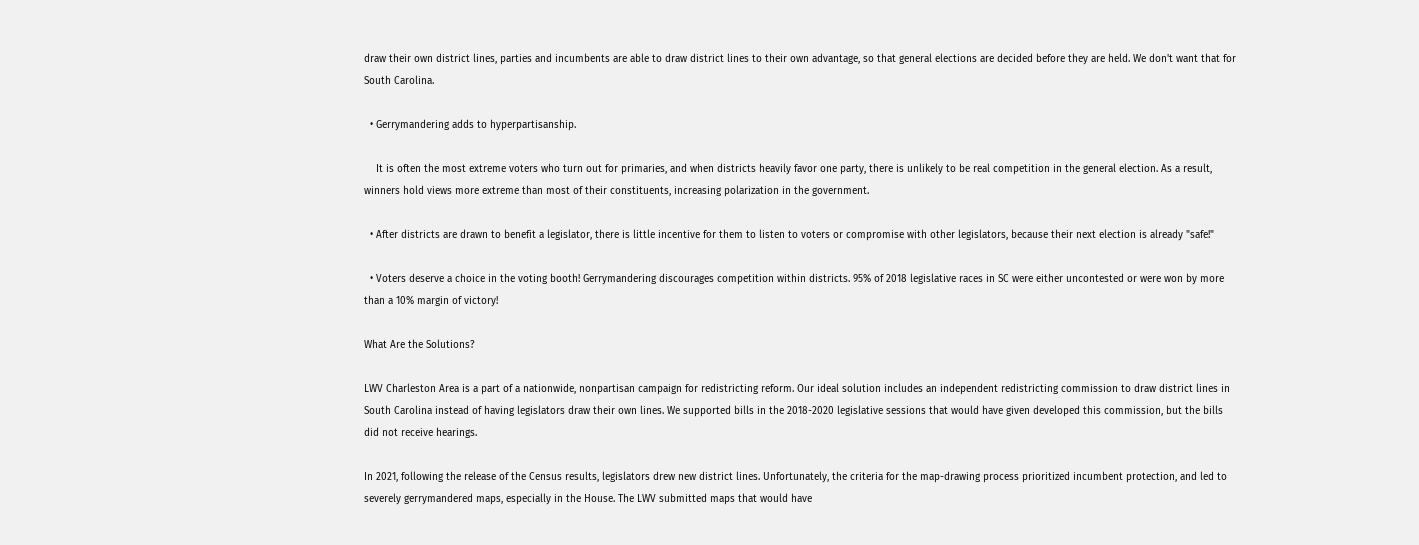draw their own district lines, parties and incumbents are able to draw district lines to their own advantage, so that general elections are decided before they are held. We don't want that for South Carolina.

  • Gerrymandering adds to hyperpartisanship.

    It is often the most extreme voters who turn out for primaries, and when districts heavily favor one party, there is unlikely to be real competition in the general election. As a result, winners hold views more extreme than most of their constituents, increasing polarization in the government.

  • After districts are drawn to benefit a legislator, there is little incentive for them to listen to voters or compromise with other legislators, because their next election is already "safe!"

  • Voters deserve a choice in the voting booth! Gerrymandering discourages competition within districts. 95% of 2018 legislative races in SC were either uncontested or were won by more than a 10% margin of victory!

What Are the Solutions?

LWV Charleston Area is a part of a nationwide, nonpartisan campaign for redistricting reform. Our ideal solution includes an independent redistricting commission to draw district lines in South Carolina instead of having legislators draw their own lines. We supported bills in the 2018-2020 legislative sessions that would have given developed this commission, but the bills did not receive hearings.

In 2021, following the release of the Census results, legislators drew new district lines. Unfortunately, the criteria for the map-drawing process prioritized incumbent protection, and led to severely gerrymandered maps, especially in the House. The LWV submitted maps that would have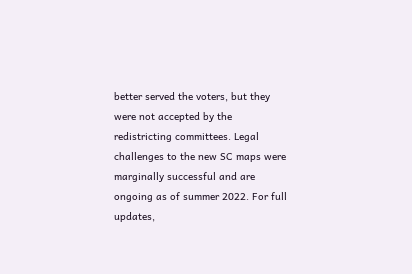better served the voters, but they were not accepted by the redistricting committees. Legal challenges to the new SC maps were marginally successful and are ongoing as of summer 2022. For full updates,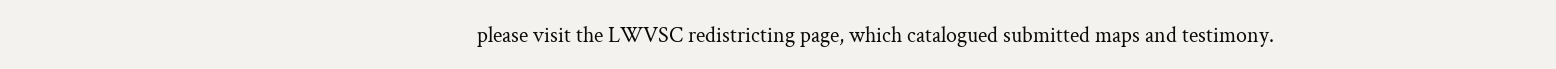please visit the LWVSC redistricting page, which catalogued submitted maps and testimony.